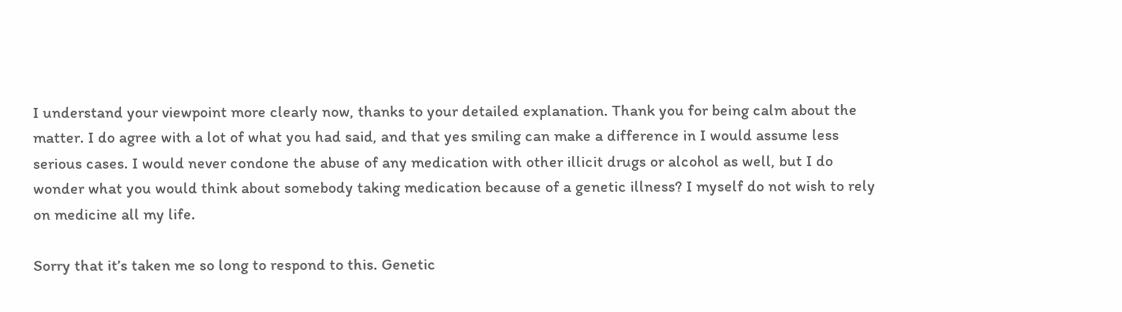I understand your viewpoint more clearly now, thanks to your detailed explanation. Thank you for being calm about the matter. I do agree with a lot of what you had said, and that yes smiling can make a difference in I would assume less serious cases. I would never condone the abuse of any medication with other illicit drugs or alcohol as well, but I do wonder what you would think about somebody taking medication because of a genetic illness? I myself do not wish to rely on medicine all my life.

Sorry that it’s taken me so long to respond to this. Genetic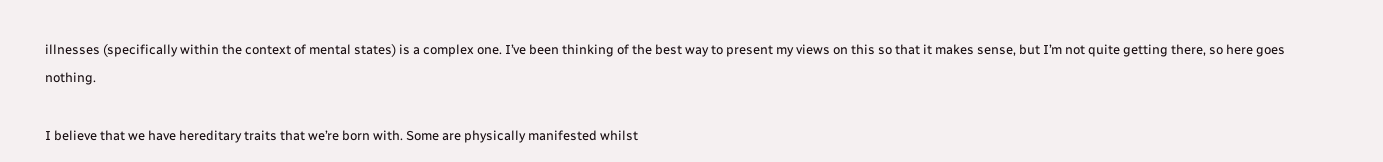illnesses (specifically within the context of mental states) is a complex one. I’ve been thinking of the best way to present my views on this so that it makes sense, but I’m not quite getting there, so here goes nothing.

I believe that we have hereditary traits that we’re born with. Some are physically manifested whilst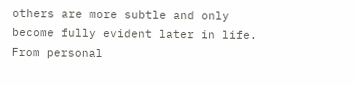others are more subtle and only become fully evident later in life. From personal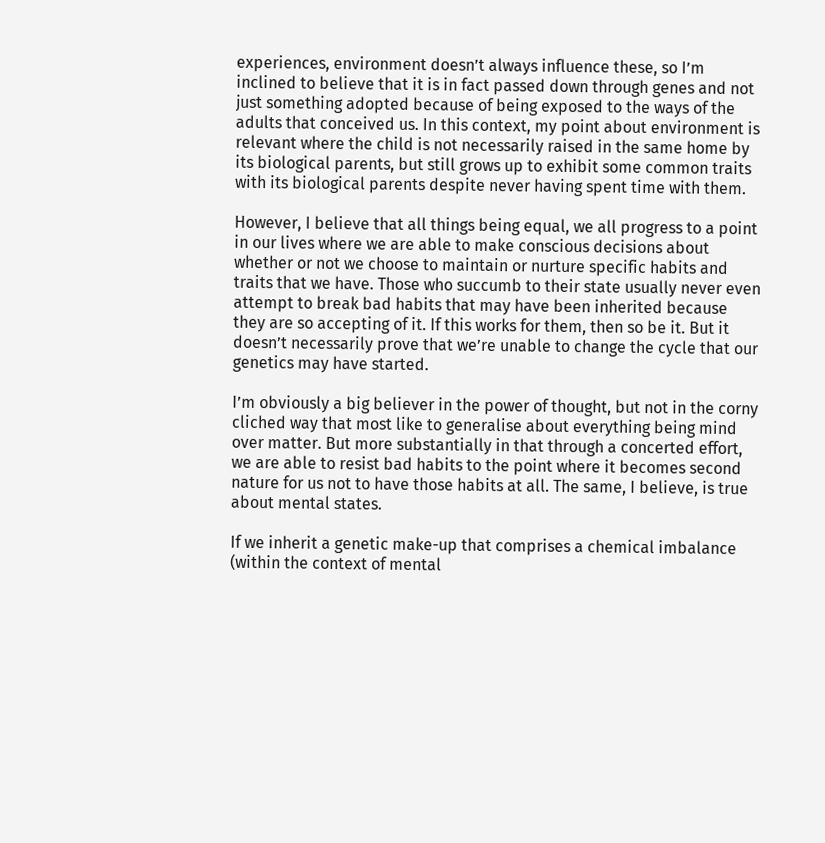experiences, environment doesn’t always influence these, so I’m inclined to believe that it is in fact passed down through genes and not just something adopted because of being exposed to the ways of the adults that conceived us. In this context, my point about environment is relevant where the child is not necessarily raised in the same home by its biological parents, but still grows up to exhibit some common traits with its biological parents despite never having spent time with them.

However, I believe that all things being equal, we all progress to a point in our lives where we are able to make conscious decisions about whether or not we choose to maintain or nurture specific habits and traits that we have. Those who succumb to their state usually never even attempt to break bad habits that may have been inherited because they are so accepting of it. If this works for them, then so be it. But it doesn’t necessarily prove that we’re unable to change the cycle that our genetics may have started.

I’m obviously a big believer in the power of thought, but not in the corny cliched way that most like to generalise about everything being mind over matter. But more substantially in that through a concerted effort, we are able to resist bad habits to the point where it becomes second nature for us not to have those habits at all. The same, I believe, is true about mental states.

If we inherit a genetic make-up that comprises a chemical imbalance (within the context of mental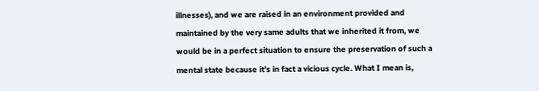illnesses), and we are raised in an environment provided and maintained by the very same adults that we inherited it from, we would be in a perfect situation to ensure the preservation of such a mental state because it’s in fact a vicious cycle. What I mean is,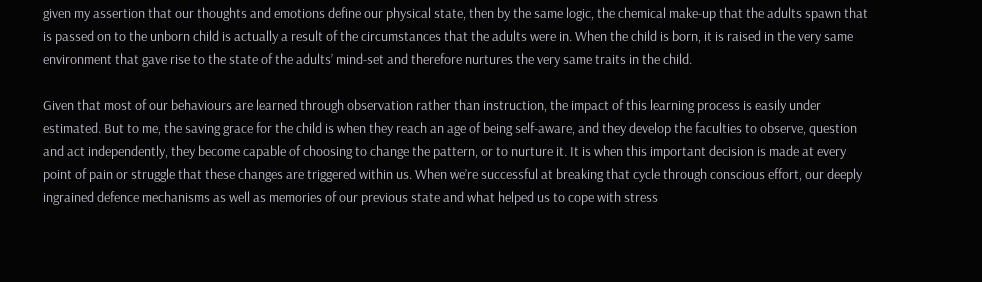given my assertion that our thoughts and emotions define our physical state, then by the same logic, the chemical make-up that the adults spawn that is passed on to the unborn child is actually a result of the circumstances that the adults were in. When the child is born, it is raised in the very same environment that gave rise to the state of the adults’ mind-set and therefore nurtures the very same traits in the child.

Given that most of our behaviours are learned through observation rather than instruction, the impact of this learning process is easily under estimated. But to me, the saving grace for the child is when they reach an age of being self-aware, and they develop the faculties to observe, question and act independently, they become capable of choosing to change the pattern, or to nurture it. It is when this important decision is made at every point of pain or struggle that these changes are triggered within us. When we’re successful at breaking that cycle through conscious effort, our deeply ingrained defence mechanisms as well as memories of our previous state and what helped us to cope with stress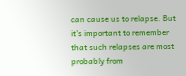can cause us to relapse. But it’s important to remember that such relapses are most probably from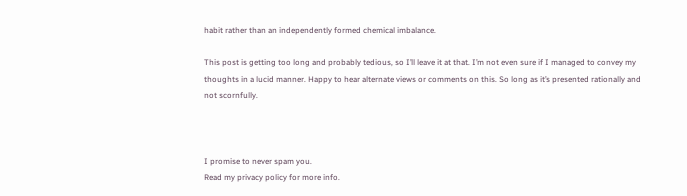habit rather than an independently formed chemical imbalance.

This post is getting too long and probably tedious, so I’ll leave it at that. I’m not even sure if I managed to convey my thoughts in a lucid manner. Happy to hear alternate views or comments on this. So long as it’s presented rationally and not scornfully.



I promise to never spam you.
Read my privacy policy for more info.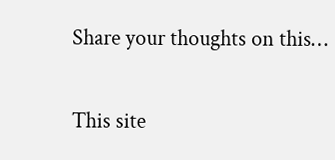Share your thoughts on this…

This site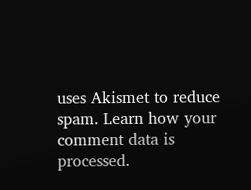uses Akismet to reduce spam. Learn how your comment data is processed.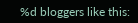%d bloggers like this: